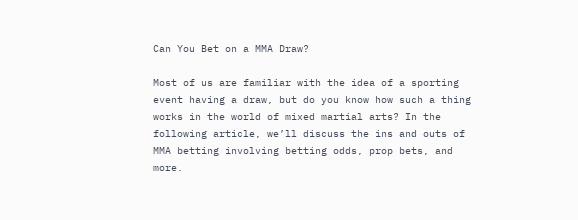Can You Bet on a MMA Draw?

Most of us are familiar with the idea of a sporting event having a draw, but do you know how such a thing works in the world of mixed martial arts? In the following article, we’ll discuss the ins and outs of MMA betting involving betting odds, prop bets, and more.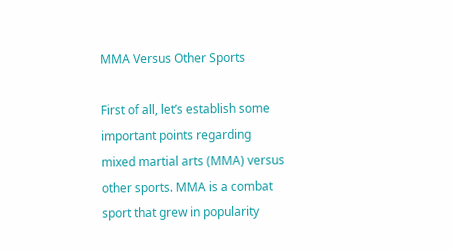MMA Versus Other Sports

First of all, let’s establish some important points regarding mixed martial arts (MMA) versus other sports. MMA is a combat sport that grew in popularity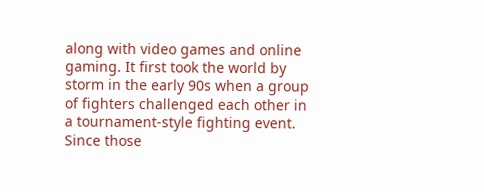along with video games and online gaming. It first took the world by storm in the early 90s when a group of fighters challenged each other in a tournament-style fighting event. Since those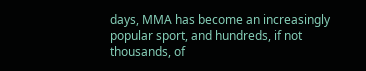days, MMA has become an increasingly popular sport, and hundreds, if not thousands, of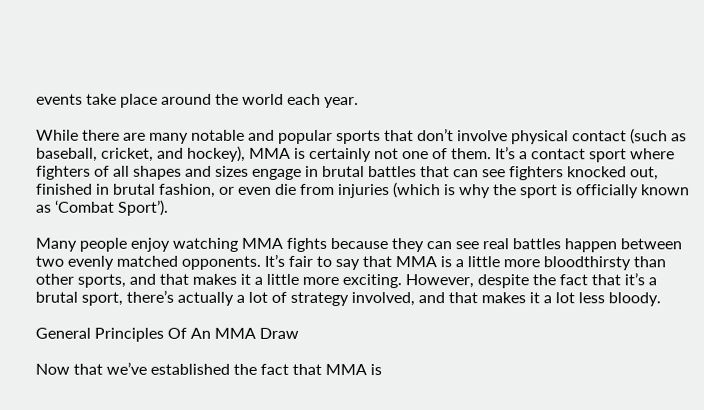events take place around the world each year.

While there are many notable and popular sports that don’t involve physical contact (such as baseball, cricket, and hockey), MMA is certainly not one of them. It’s a contact sport where fighters of all shapes and sizes engage in brutal battles that can see fighters knocked out, finished in brutal fashion, or even die from injuries (which is why the sport is officially known as ‘Combat Sport’).

Many people enjoy watching MMA fights because they can see real battles happen between two evenly matched opponents. It’s fair to say that MMA is a little more bloodthirsty than other sports, and that makes it a little more exciting. However, despite the fact that it’s a brutal sport, there’s actually a lot of strategy involved, and that makes it a lot less bloody.

General Principles Of An MMA Draw

Now that we’ve established the fact that MMA is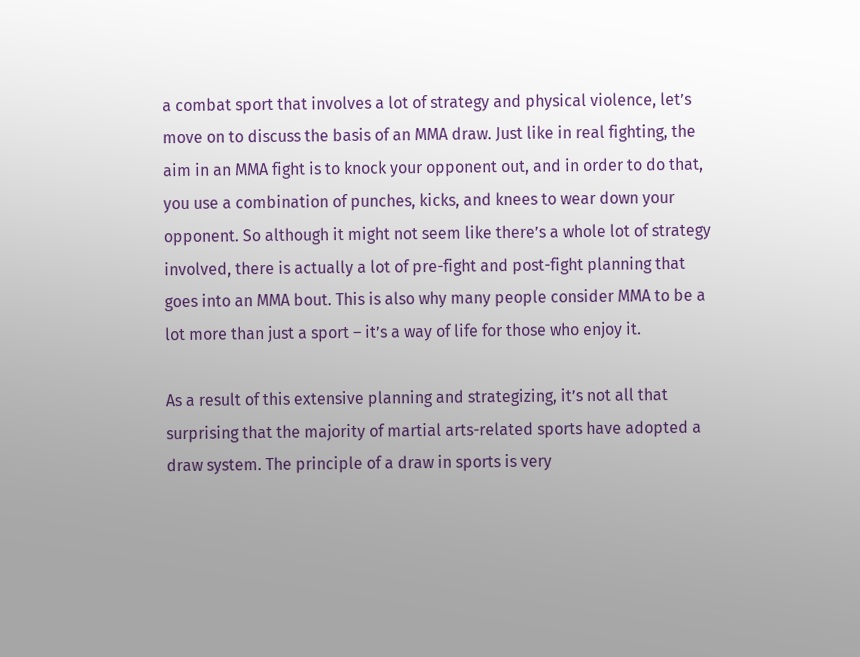a combat sport that involves a lot of strategy and physical violence, let’s move on to discuss the basis of an MMA draw. Just like in real fighting, the aim in an MMA fight is to knock your opponent out, and in order to do that, you use a combination of punches, kicks, and knees to wear down your opponent. So although it might not seem like there’s a whole lot of strategy involved, there is actually a lot of pre-fight and post-fight planning that goes into an MMA bout. This is also why many people consider MMA to be a lot more than just a sport – it’s a way of life for those who enjoy it.

As a result of this extensive planning and strategizing, it’s not all that surprising that the majority of martial arts-related sports have adopted a draw system. The principle of a draw in sports is very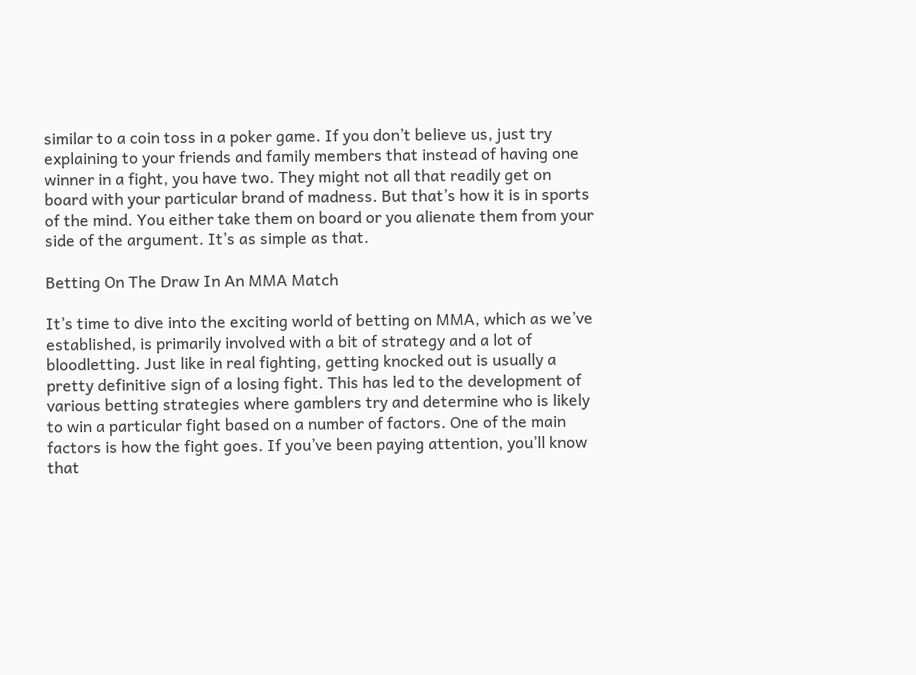similar to a coin toss in a poker game. If you don’t believe us, just try explaining to your friends and family members that instead of having one winner in a fight, you have two. They might not all that readily get on board with your particular brand of madness. But that’s how it is in sports of the mind. You either take them on board or you alienate them from your side of the argument. It’s as simple as that.

Betting On The Draw In An MMA Match

It’s time to dive into the exciting world of betting on MMA, which as we’ve established, is primarily involved with a bit of strategy and a lot of bloodletting. Just like in real fighting, getting knocked out is usually a pretty definitive sign of a losing fight. This has led to the development of various betting strategies where gamblers try and determine who is likely to win a particular fight based on a number of factors. One of the main factors is how the fight goes. If you’ve been paying attention, you’ll know that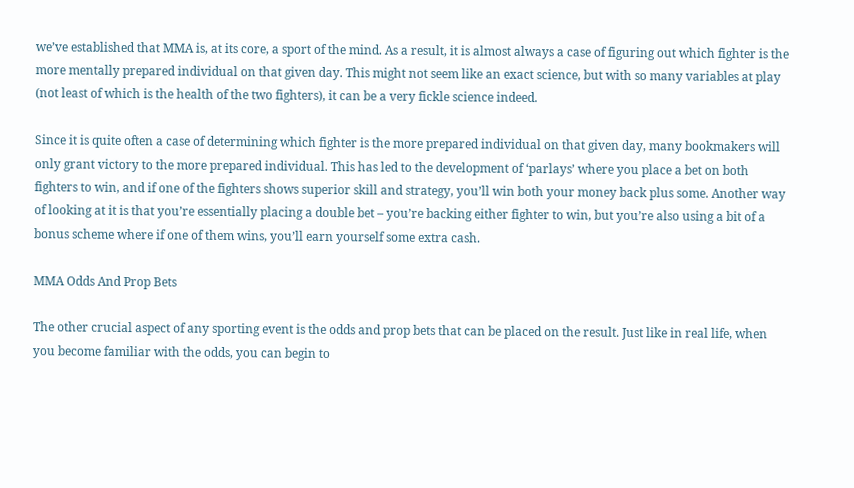we’ve established that MMA is, at its core, a sport of the mind. As a result, it is almost always a case of figuring out which fighter is the more mentally prepared individual on that given day. This might not seem like an exact science, but with so many variables at play (not least of which is the health of the two fighters), it can be a very fickle science indeed.

Since it is quite often a case of determining which fighter is the more prepared individual on that given day, many bookmakers will only grant victory to the more prepared individual. This has led to the development of ‘parlays’ where you place a bet on both fighters to win, and if one of the fighters shows superior skill and strategy, you’ll win both your money back plus some. Another way of looking at it is that you’re essentially placing a double bet – you’re backing either fighter to win, but you’re also using a bit of a bonus scheme where if one of them wins, you’ll earn yourself some extra cash.

MMA Odds And Prop Bets

The other crucial aspect of any sporting event is the odds and prop bets that can be placed on the result. Just like in real life, when you become familiar with the odds, you can begin to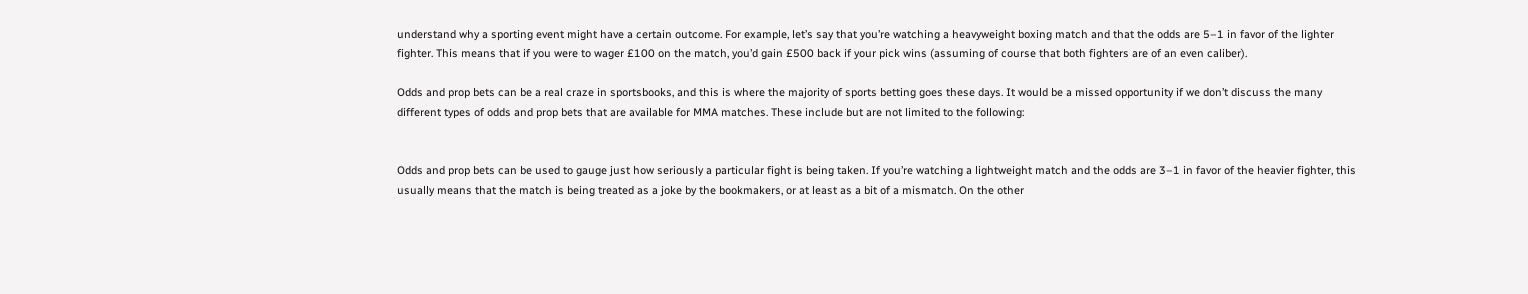understand why a sporting event might have a certain outcome. For example, let’s say that you’re watching a heavyweight boxing match and that the odds are 5–1 in favor of the lighter fighter. This means that if you were to wager £100 on the match, you’d gain £500 back if your pick wins (assuming of course that both fighters are of an even caliber).

Odds and prop bets can be a real craze in sportsbooks, and this is where the majority of sports betting goes these days. It would be a missed opportunity if we don’t discuss the many different types of odds and prop bets that are available for MMA matches. These include but are not limited to the following:


Odds and prop bets can be used to gauge just how seriously a particular fight is being taken. If you’re watching a lightweight match and the odds are 3–1 in favor of the heavier fighter, this usually means that the match is being treated as a joke by the bookmakers, or at least as a bit of a mismatch. On the other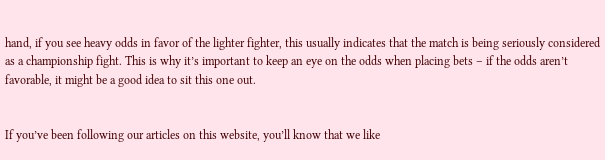hand, if you see heavy odds in favor of the lighter fighter, this usually indicates that the match is being seriously considered as a championship fight. This is why it’s important to keep an eye on the odds when placing bets – if the odds aren’t favorable, it might be a good idea to sit this one out.


If you’ve been following our articles on this website, you’ll know that we like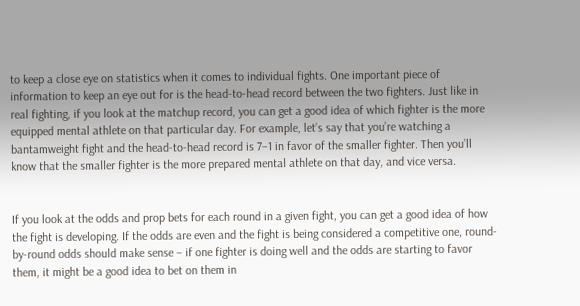to keep a close eye on statistics when it comes to individual fights. One important piece of information to keep an eye out for is the head-to-head record between the two fighters. Just like in real fighting, if you look at the matchup record, you can get a good idea of which fighter is the more equipped mental athlete on that particular day. For example, let’s say that you’re watching a bantamweight fight and the head-to-head record is 7–1 in favor of the smaller fighter. Then you’ll know that the smaller fighter is the more prepared mental athlete on that day, and vice versa.


If you look at the odds and prop bets for each round in a given fight, you can get a good idea of how the fight is developing. If the odds are even and the fight is being considered a competitive one, round-by-round odds should make sense – if one fighter is doing well and the odds are starting to favor them, it might be a good idea to bet on them in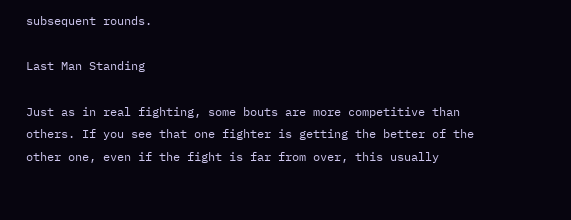subsequent rounds.

Last Man Standing

Just as in real fighting, some bouts are more competitive than others. If you see that one fighter is getting the better of the other one, even if the fight is far from over, this usually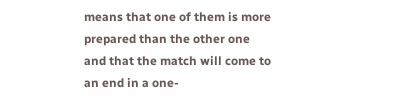means that one of them is more prepared than the other one and that the match will come to an end in a one-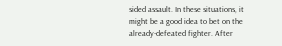sided assault. In these situations, it might be a good idea to bet on the already-defeated fighter. After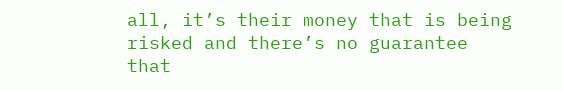all, it’s their money that is being risked and there’s no guarantee that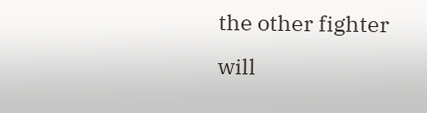the other fighter will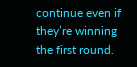continue even if they’re winning the first round.